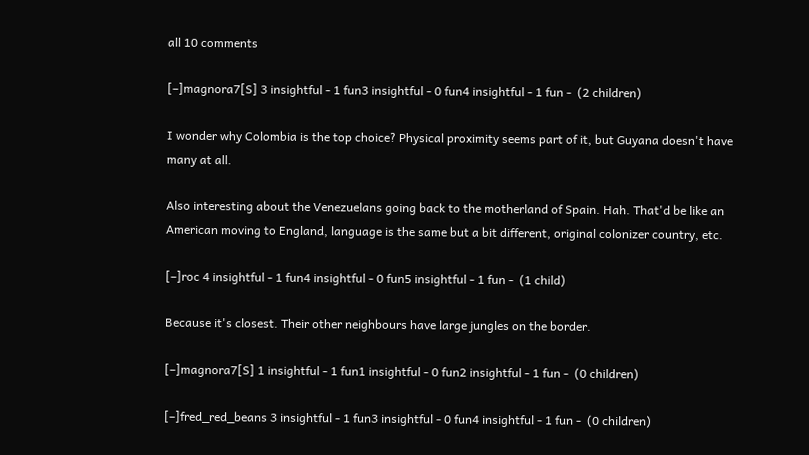all 10 comments

[–]magnora7[S] 3 insightful - 1 fun3 insightful - 0 fun4 insightful - 1 fun -  (2 children)

I wonder why Colombia is the top choice? Physical proximity seems part of it, but Guyana doesn't have many at all.

Also interesting about the Venezuelans going back to the motherland of Spain. Hah. That'd be like an American moving to England, language is the same but a bit different, original colonizer country, etc.

[–]roc 4 insightful - 1 fun4 insightful - 0 fun5 insightful - 1 fun -  (1 child)

Because it's closest. Their other neighbours have large jungles on the border.

[–]magnora7[S] 1 insightful - 1 fun1 insightful - 0 fun2 insightful - 1 fun -  (0 children)

[–]fred_red_beans 3 insightful - 1 fun3 insightful - 0 fun4 insightful - 1 fun -  (0 children)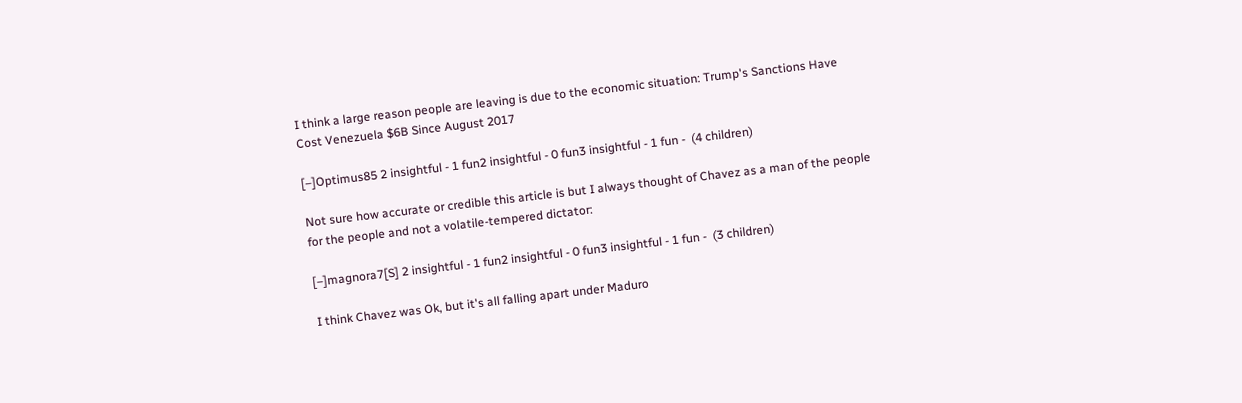I think a large reason people are leaving is due to the economic situation: Trump's Sanctions Have Cost Venezuela $6B Since August 2017

[–]Optimus85 2 insightful - 1 fun2 insightful - 0 fun3 insightful - 1 fun -  (4 children)

Not sure how accurate or credible this article is but I always thought of Chavez as a man of the people for the people and not a volatile-tempered dictator:

[–]magnora7[S] 2 insightful - 1 fun2 insightful - 0 fun3 insightful - 1 fun -  (3 children)

I think Chavez was Ok, but it's all falling apart under Maduro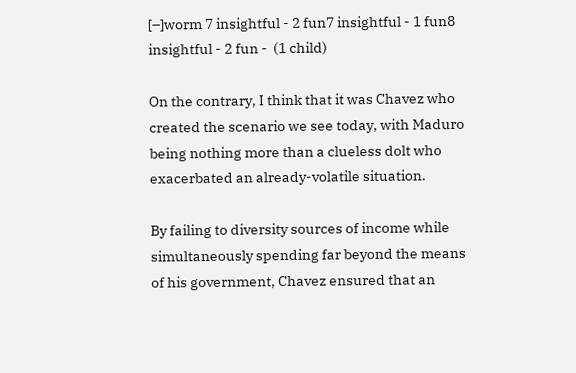[–]worm 7 insightful - 2 fun7 insightful - 1 fun8 insightful - 2 fun -  (1 child)

On the contrary, I think that it was Chavez who created the scenario we see today, with Maduro being nothing more than a clueless dolt who exacerbated an already-volatile situation.

By failing to diversity sources of income while simultaneously spending far beyond the means of his government, Chavez ensured that an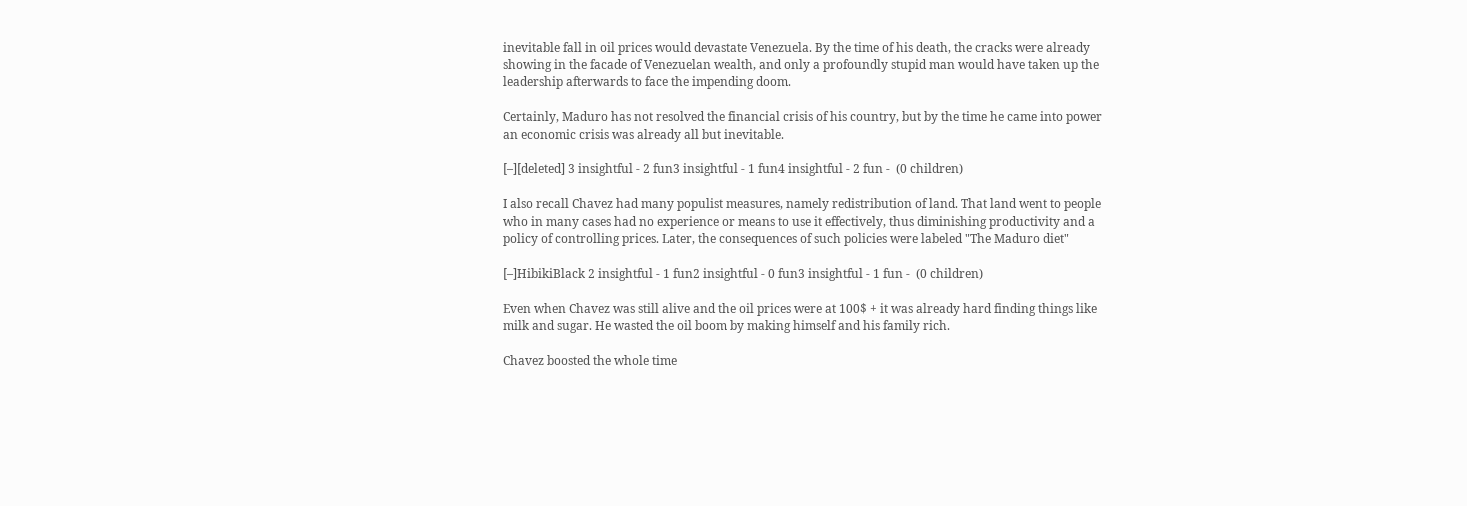inevitable fall in oil prices would devastate Venezuela. By the time of his death, the cracks were already showing in the facade of Venezuelan wealth, and only a profoundly stupid man would have taken up the leadership afterwards to face the impending doom.

Certainly, Maduro has not resolved the financial crisis of his country, but by the time he came into power an economic crisis was already all but inevitable.

[–][deleted] 3 insightful - 2 fun3 insightful - 1 fun4 insightful - 2 fun -  (0 children)

I also recall Chavez had many populist measures, namely redistribution of land. That land went to people who in many cases had no experience or means to use it effectively, thus diminishing productivity and a policy of controlling prices. Later, the consequences of such policies were labeled "The Maduro diet"

[–]HibikiBlack 2 insightful - 1 fun2 insightful - 0 fun3 insightful - 1 fun -  (0 children)

Even when Chavez was still alive and the oil prices were at 100$ + it was already hard finding things like milk and sugar. He wasted the oil boom by making himself and his family rich.

Chavez boosted the whole time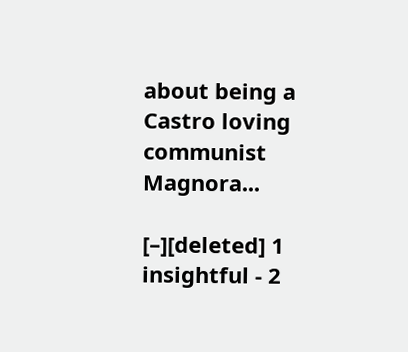about being a Castro loving communist Magnora...

[–][deleted] 1 insightful - 2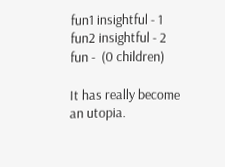fun1 insightful - 1 fun2 insightful - 2 fun -  (0 children)

It has really become an utopia.